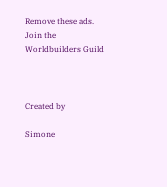Remove these ads. Join the Worldbuilders Guild



Created by

Simone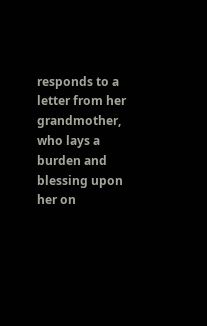responds to a letter from her grandmother, who lays a burden and blessing upon her on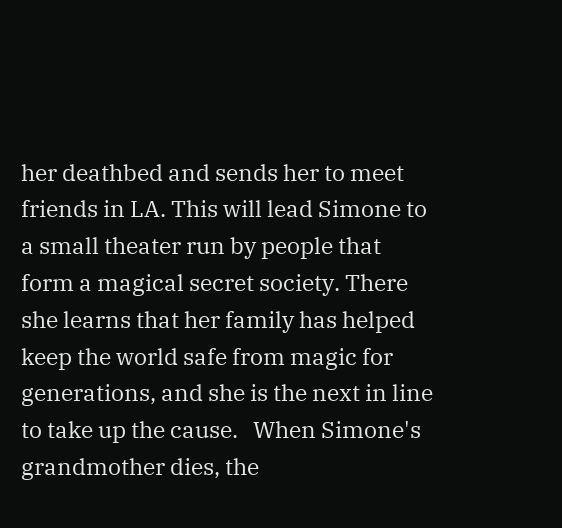her deathbed and sends her to meet friends in LA. This will lead Simone to a small theater run by people that form a magical secret society. There she learns that her family has helped keep the world safe from magic for generations, and she is the next in line to take up the cause.   When Simone's grandmother dies, the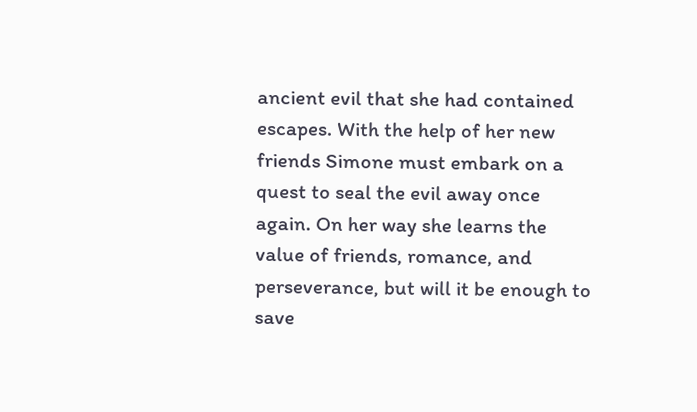ancient evil that she had contained escapes. With the help of her new friends Simone must embark on a quest to seal the evil away once again. On her way she learns the value of friends, romance, and perseverance, but will it be enough to save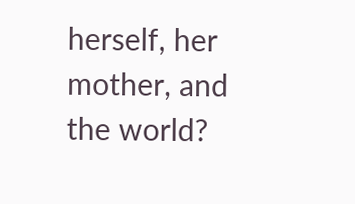herself, her mother, and the world?